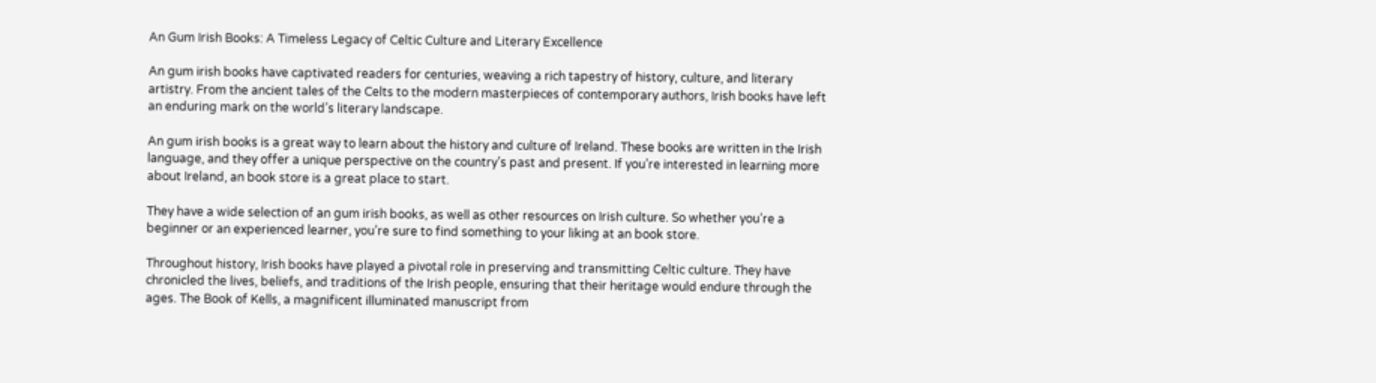An Gum Irish Books: A Timeless Legacy of Celtic Culture and Literary Excellence

An gum irish books have captivated readers for centuries, weaving a rich tapestry of history, culture, and literary artistry. From the ancient tales of the Celts to the modern masterpieces of contemporary authors, Irish books have left an enduring mark on the world’s literary landscape.

An gum irish books is a great way to learn about the history and culture of Ireland. These books are written in the Irish language, and they offer a unique perspective on the country’s past and present. If you’re interested in learning more about Ireland, an book store is a great place to start.

They have a wide selection of an gum irish books, as well as other resources on Irish culture. So whether you’re a beginner or an experienced learner, you’re sure to find something to your liking at an book store.

Throughout history, Irish books have played a pivotal role in preserving and transmitting Celtic culture. They have chronicled the lives, beliefs, and traditions of the Irish people, ensuring that their heritage would endure through the ages. The Book of Kells, a magnificent illuminated manuscript from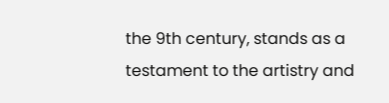the 9th century, stands as a testament to the artistry and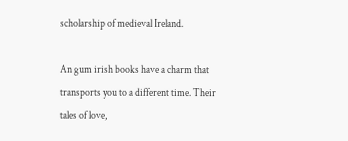scholarship of medieval Ireland.

An gum irish books have a charm that transports you to a different time. Their tales of love,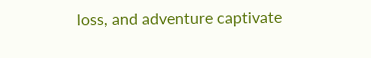loss, and adventure captivate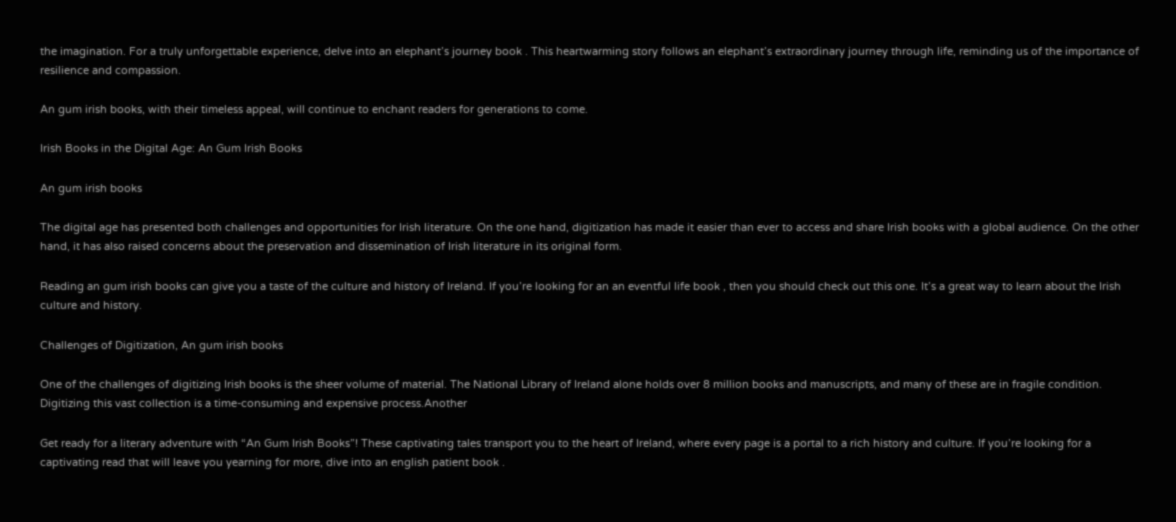the imagination. For a truly unforgettable experience, delve into an elephant’s journey book . This heartwarming story follows an elephant’s extraordinary journey through life, reminding us of the importance of resilience and compassion.

An gum irish books, with their timeless appeal, will continue to enchant readers for generations to come.

Irish Books in the Digital Age: An Gum Irish Books

An gum irish books

The digital age has presented both challenges and opportunities for Irish literature. On the one hand, digitization has made it easier than ever to access and share Irish books with a global audience. On the other hand, it has also raised concerns about the preservation and dissemination of Irish literature in its original form.

Reading an gum irish books can give you a taste of the culture and history of Ireland. If you’re looking for an an eventful life book , then you should check out this one. It’s a great way to learn about the Irish culture and history.

Challenges of Digitization, An gum irish books

One of the challenges of digitizing Irish books is the sheer volume of material. The National Library of Ireland alone holds over 8 million books and manuscripts, and many of these are in fragile condition. Digitizing this vast collection is a time-consuming and expensive process.Another

Get ready for a literary adventure with “An Gum Irish Books”! These captivating tales transport you to the heart of Ireland, where every page is a portal to a rich history and culture. If you’re looking for a captivating read that will leave you yearning for more, dive into an english patient book .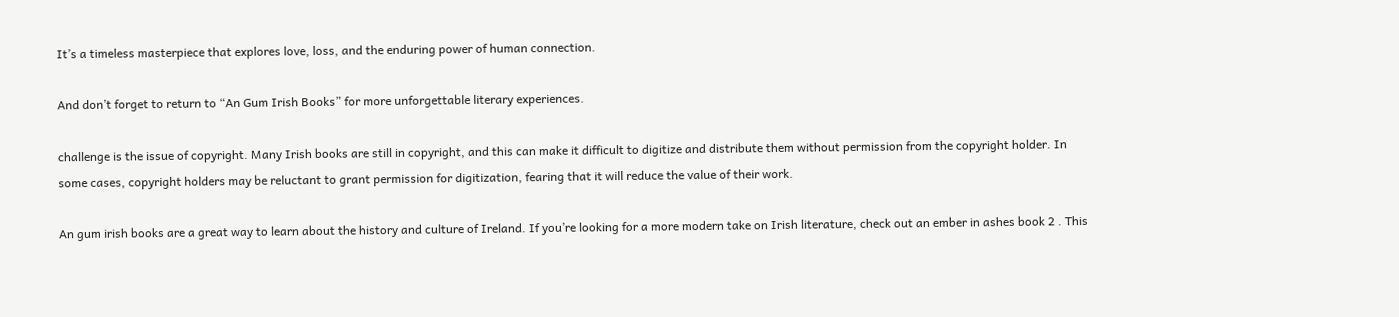It’s a timeless masterpiece that explores love, loss, and the enduring power of human connection.

And don’t forget to return to “An Gum Irish Books” for more unforgettable literary experiences.

challenge is the issue of copyright. Many Irish books are still in copyright, and this can make it difficult to digitize and distribute them without permission from the copyright holder. In some cases, copyright holders may be reluctant to grant permission for digitization, fearing that it will reduce the value of their work.

An gum irish books are a great way to learn about the history and culture of Ireland. If you’re looking for a more modern take on Irish literature, check out an ember in ashes book 2 . This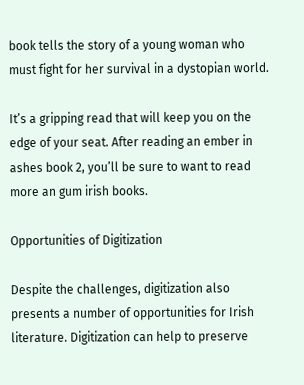book tells the story of a young woman who must fight for her survival in a dystopian world.

It’s a gripping read that will keep you on the edge of your seat. After reading an ember in ashes book 2, you’ll be sure to want to read more an gum irish books.

Opportunities of Digitization

Despite the challenges, digitization also presents a number of opportunities for Irish literature. Digitization can help to preserve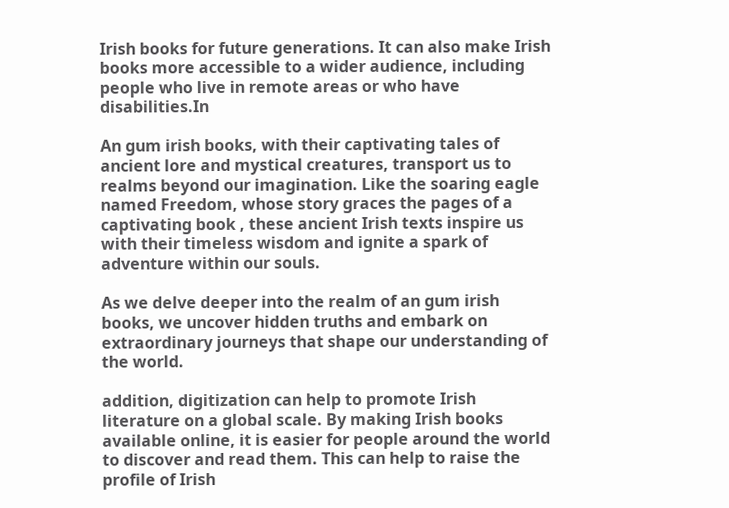Irish books for future generations. It can also make Irish books more accessible to a wider audience, including people who live in remote areas or who have disabilities.In

An gum irish books, with their captivating tales of ancient lore and mystical creatures, transport us to realms beyond our imagination. Like the soaring eagle named Freedom, whose story graces the pages of a captivating book , these ancient Irish texts inspire us with their timeless wisdom and ignite a spark of adventure within our souls.

As we delve deeper into the realm of an gum irish books, we uncover hidden truths and embark on extraordinary journeys that shape our understanding of the world.

addition, digitization can help to promote Irish literature on a global scale. By making Irish books available online, it is easier for people around the world to discover and read them. This can help to raise the profile of Irish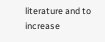literature and to increase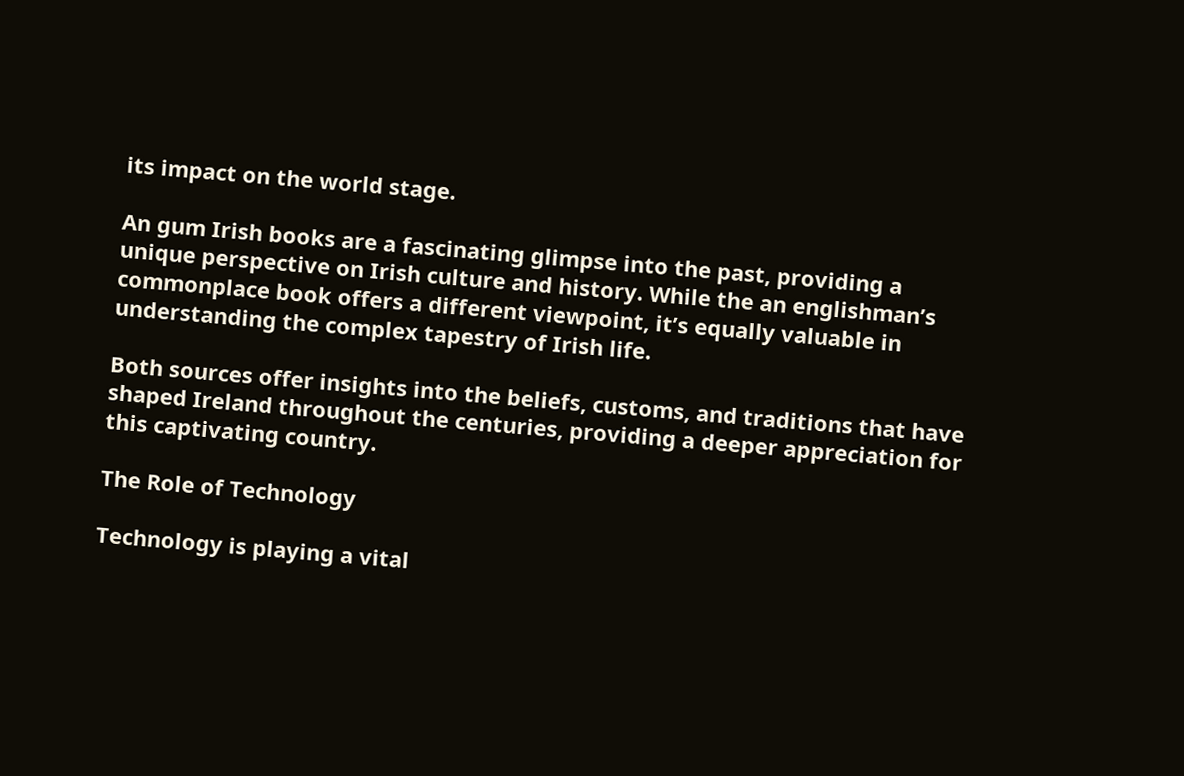its impact on the world stage.

An gum Irish books are a fascinating glimpse into the past, providing a unique perspective on Irish culture and history. While the an englishman’s commonplace book offers a different viewpoint, it’s equally valuable in understanding the complex tapestry of Irish life.

Both sources offer insights into the beliefs, customs, and traditions that have shaped Ireland throughout the centuries, providing a deeper appreciation for this captivating country.

The Role of Technology

Technology is playing a vital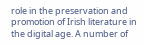role in the preservation and promotion of Irish literature in the digital age. A number of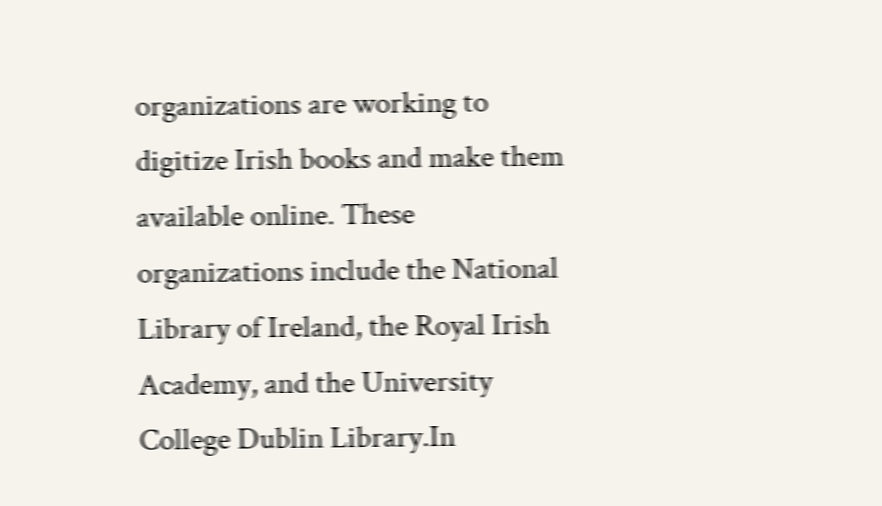organizations are working to digitize Irish books and make them available online. These organizations include the National Library of Ireland, the Royal Irish Academy, and the University College Dublin Library.In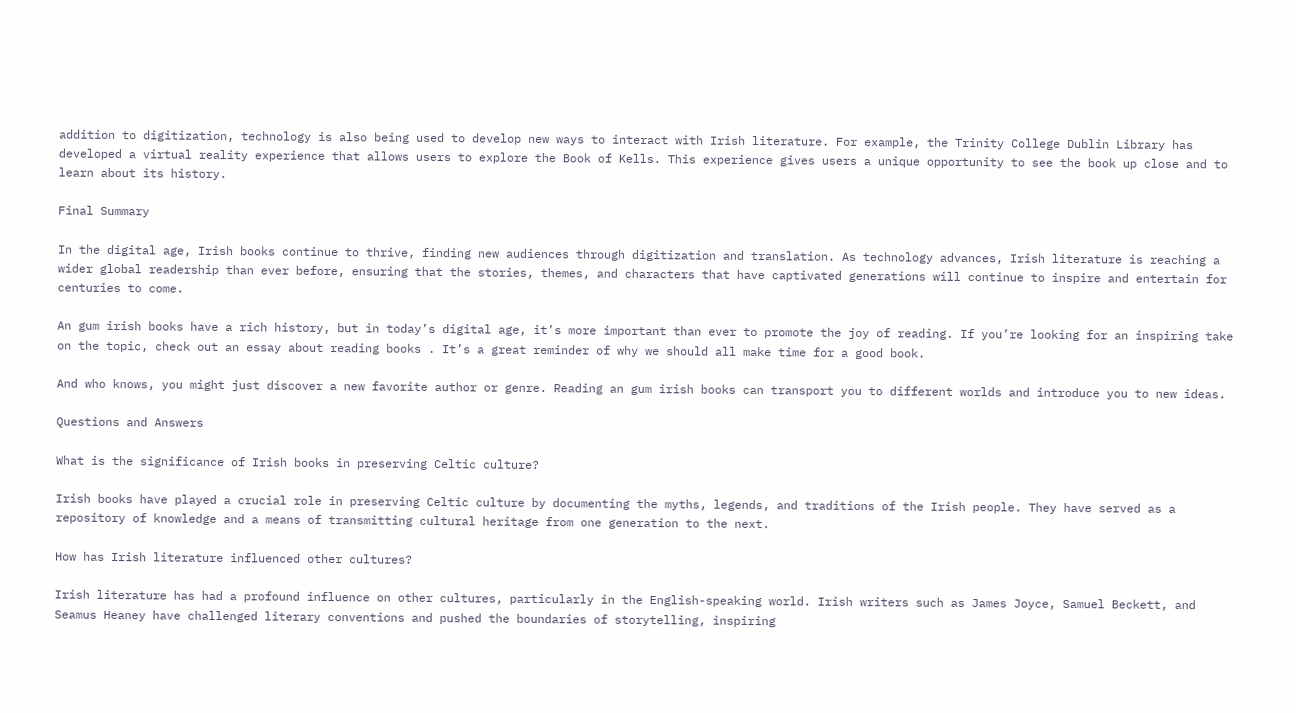addition to digitization, technology is also being used to develop new ways to interact with Irish literature. For example, the Trinity College Dublin Library has developed a virtual reality experience that allows users to explore the Book of Kells. This experience gives users a unique opportunity to see the book up close and to learn about its history.

Final Summary

In the digital age, Irish books continue to thrive, finding new audiences through digitization and translation. As technology advances, Irish literature is reaching a wider global readership than ever before, ensuring that the stories, themes, and characters that have captivated generations will continue to inspire and entertain for centuries to come.

An gum irish books have a rich history, but in today’s digital age, it’s more important than ever to promote the joy of reading. If you’re looking for an inspiring take on the topic, check out an essay about reading books . It’s a great reminder of why we should all make time for a good book.

And who knows, you might just discover a new favorite author or genre. Reading an gum irish books can transport you to different worlds and introduce you to new ideas.

Questions and Answers

What is the significance of Irish books in preserving Celtic culture?

Irish books have played a crucial role in preserving Celtic culture by documenting the myths, legends, and traditions of the Irish people. They have served as a repository of knowledge and a means of transmitting cultural heritage from one generation to the next.

How has Irish literature influenced other cultures?

Irish literature has had a profound influence on other cultures, particularly in the English-speaking world. Irish writers such as James Joyce, Samuel Beckett, and Seamus Heaney have challenged literary conventions and pushed the boundaries of storytelling, inspiring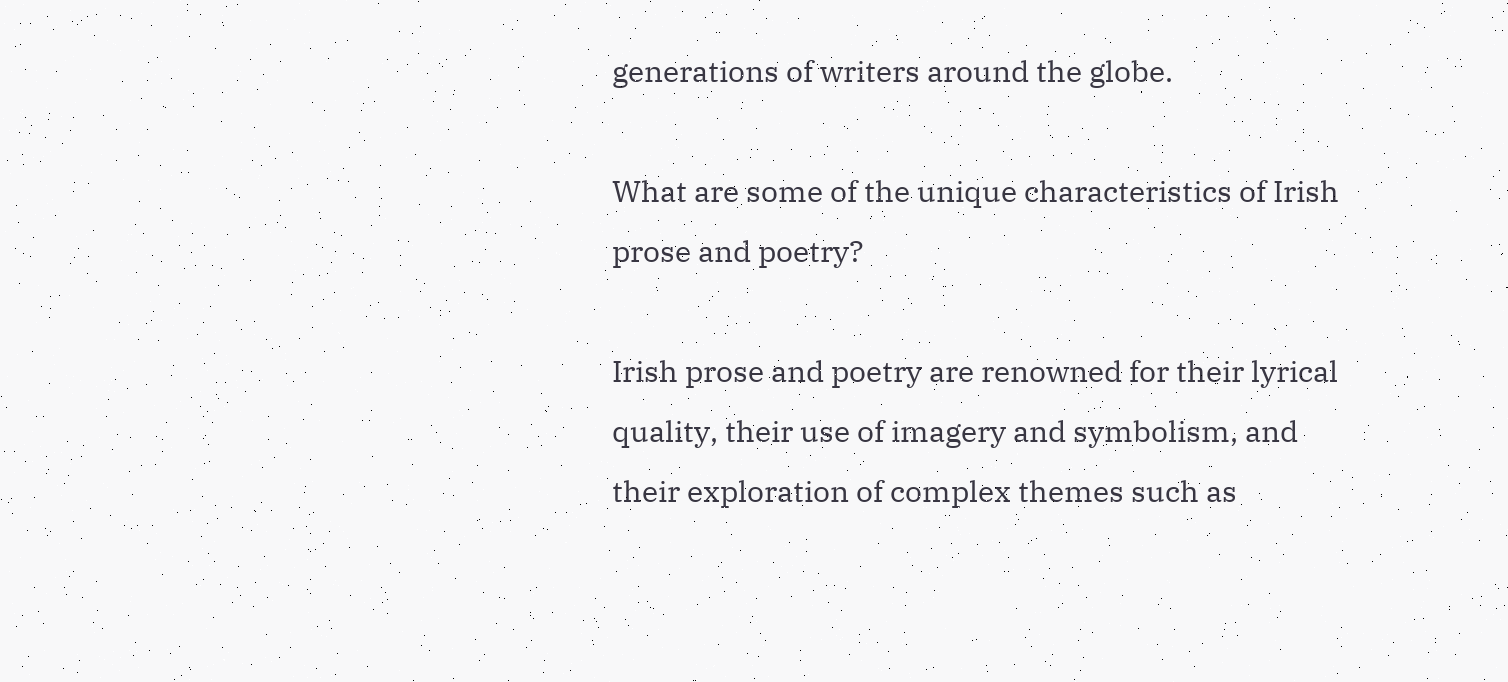generations of writers around the globe.

What are some of the unique characteristics of Irish prose and poetry?

Irish prose and poetry are renowned for their lyrical quality, their use of imagery and symbolism, and their exploration of complex themes such as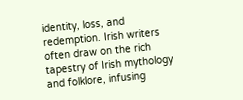identity, loss, and redemption. Irish writers often draw on the rich tapestry of Irish mythology and folklore, infusing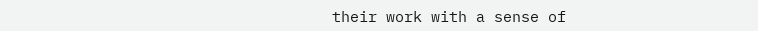their work with a sense of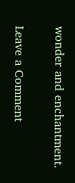wonder and enchantment.

Leave a Comment